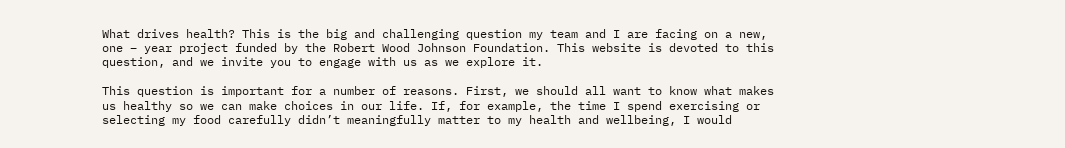What drives health? This is the big and challenging question my team and I are facing on a new, one – year project funded by the Robert Wood Johnson Foundation. This website is devoted to this question, and we invite you to engage with us as we explore it.

This question is important for a number of reasons. First, we should all want to know what makes us healthy so we can make choices in our life. If, for example, the time I spend exercising or selecting my food carefully didn’t meaningfully matter to my health and wellbeing, I would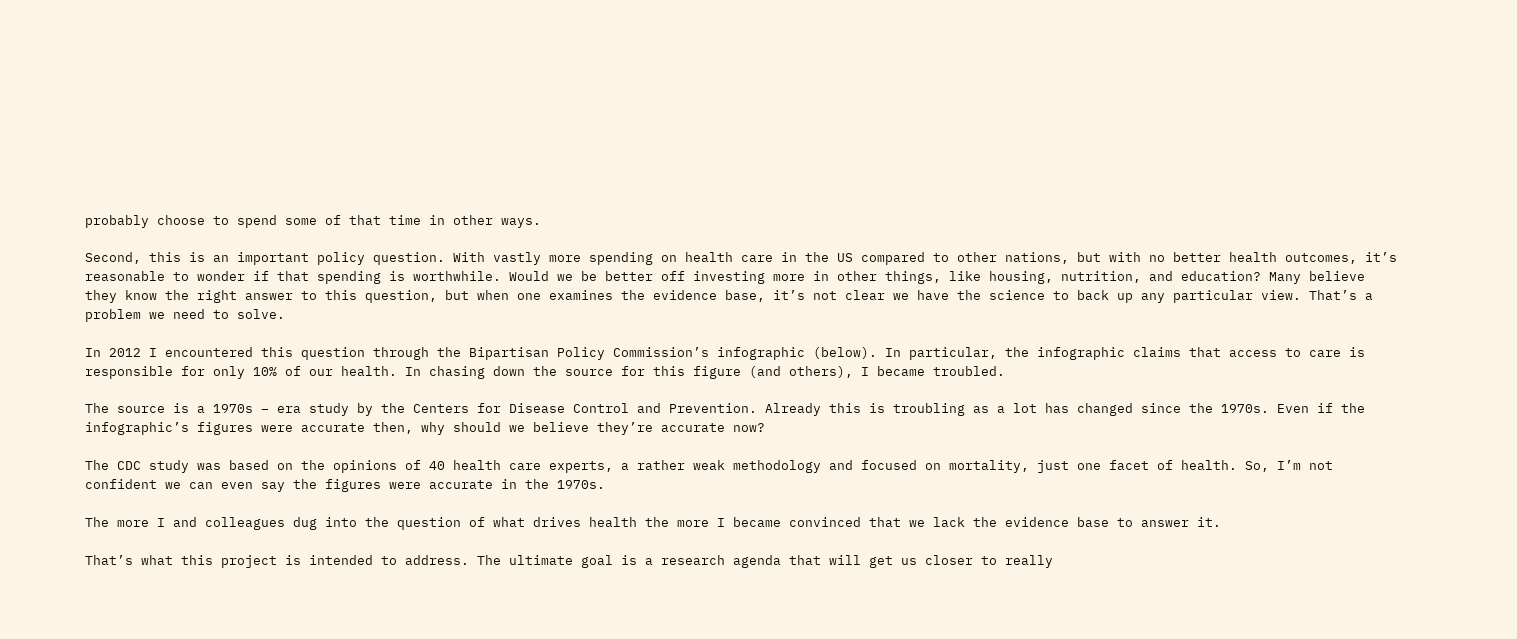probably choose to spend some of that time in other ways.

Second, this is an important policy question. With vastly more spending on health care in the US compared to other nations, but with no better health outcomes, it’s reasonable to wonder if that spending is worthwhile. Would we be better off investing more in other things, like housing, nutrition, and education? Many believe they know the right answer to this question, but when one examines the evidence base, it’s not clear we have the science to back up any particular view. That’s a problem we need to solve.

In 2012 I encountered this question through the Bipartisan Policy Commission’s infographic (below). In particular, the infographic claims that access to care is responsible for only 10% of our health. In chasing down the source for this figure (and others), I became troubled.

The source is a 1970s – era study by the Centers for Disease Control and Prevention. Already this is troubling as a lot has changed since the 1970s. Even if the infographic’s figures were accurate then, why should we believe they’re accurate now?

The CDC study was based on the opinions of 40 health care experts, a rather weak methodology and focused on mortality, just one facet of health. So, I’m not confident we can even say the figures were accurate in the 1970s.

The more I and colleagues dug into the question of what drives health the more I became convinced that we lack the evidence base to answer it.

That’s what this project is intended to address. The ultimate goal is a research agenda that will get us closer to really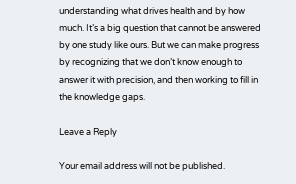understanding what drives health and by how much. It’s a big question that cannot be answered by one study like ours. But we can make progress by recognizing that we don’t know enough to answer it with precision, and then working to fill in the knowledge gaps.

Leave a Reply

Your email address will not be published.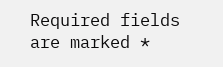Required fields are marked *